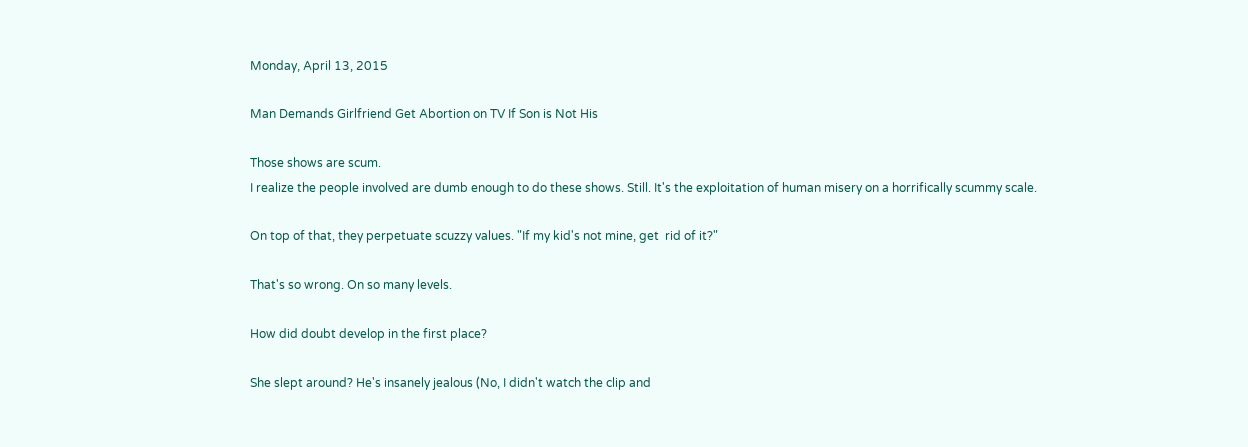Monday, April 13, 2015

Man Demands Girlfriend Get Abortion on TV If Son is Not His

Those shows are scum.
I realize the people involved are dumb enough to do these shows. Still. It's the exploitation of human misery on a horrifically scummy scale.

On top of that, they perpetuate scuzzy values. "If my kid's not mine, get  rid of it?"

That's so wrong. On so many levels.

How did doubt develop in the first place?

She slept around? He's insanely jealous (No, I didn't watch the clip and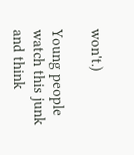won't.)

Young people watch this junk and think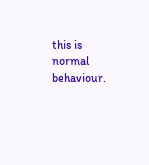this is normal behaviour.